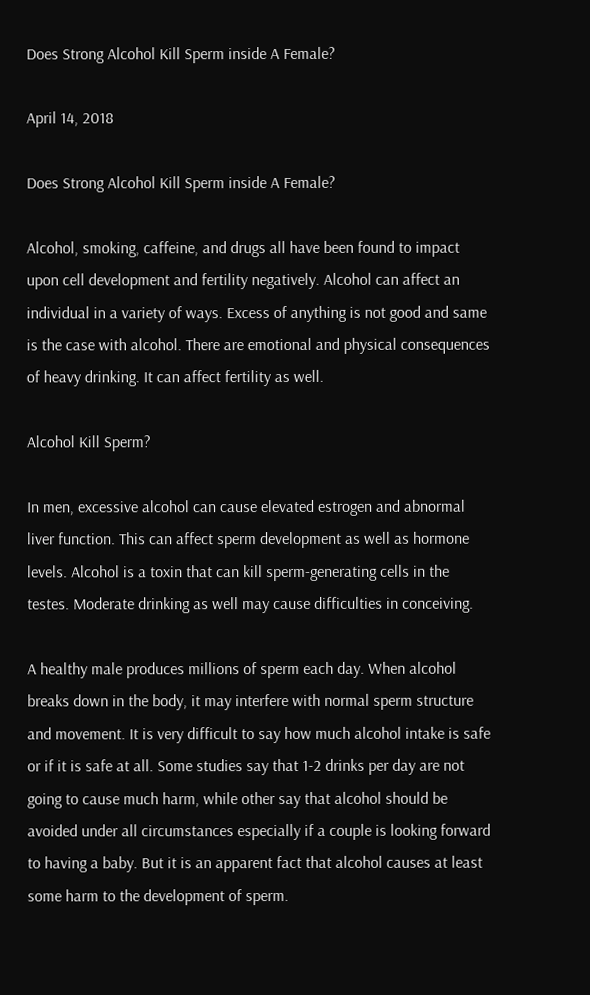Does Strong Alcohol Kill Sperm inside A Female?

April 14, 2018

Does Strong Alcohol Kill Sperm inside A Female?

Alcohol, smoking, caffeine, and drugs all have been found to impact upon cell development and fertility negatively. Alcohol can affect an individual in a variety of ways. Excess of anything is not good and same is the case with alcohol. There are emotional and physical consequences of heavy drinking. It can affect fertility as well.

Alcohol Kill Sperm?

In men, excessive alcohol can cause elevated estrogen and abnormal liver function. This can affect sperm development as well as hormone levels. Alcohol is a toxin that can kill sperm-generating cells in the testes. Moderate drinking as well may cause difficulties in conceiving.

A healthy male produces millions of sperm each day. When alcohol breaks down in the body, it may interfere with normal sperm structure and movement. It is very difficult to say how much alcohol intake is safe or if it is safe at all. Some studies say that 1-2 drinks per day are not going to cause much harm, while other say that alcohol should be avoided under all circumstances especially if a couple is looking forward to having a baby. But it is an apparent fact that alcohol causes at least some harm to the development of sperm.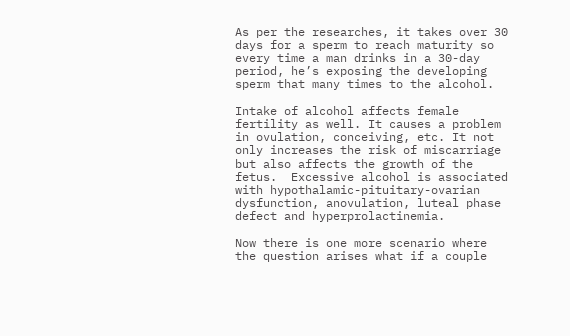As per the researches, it takes over 30 days for a sperm to reach maturity so every time a man drinks in a 30-day period, he’s exposing the developing sperm that many times to the alcohol.

Intake of alcohol affects female fertility as well. It causes a problem in ovulation, conceiving, etc. It not only increases the risk of miscarriage but also affects the growth of the fetus.  Excessive alcohol is associated with hypothalamic-pituitary-ovarian dysfunction, anovulation, luteal phase defect and hyperprolactinemia.

Now there is one more scenario where the question arises what if a couple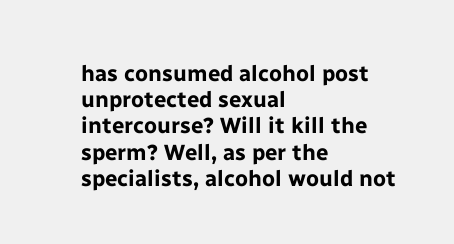has consumed alcohol post unprotected sexual intercourse? Will it kill the sperm? Well, as per the specialists, alcohol would not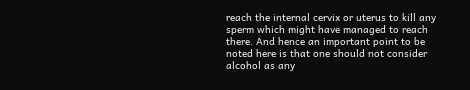reach the internal cervix or uterus to kill any sperm which might have managed to reach there. And hence an important point to be noted here is that one should not consider alcohol as any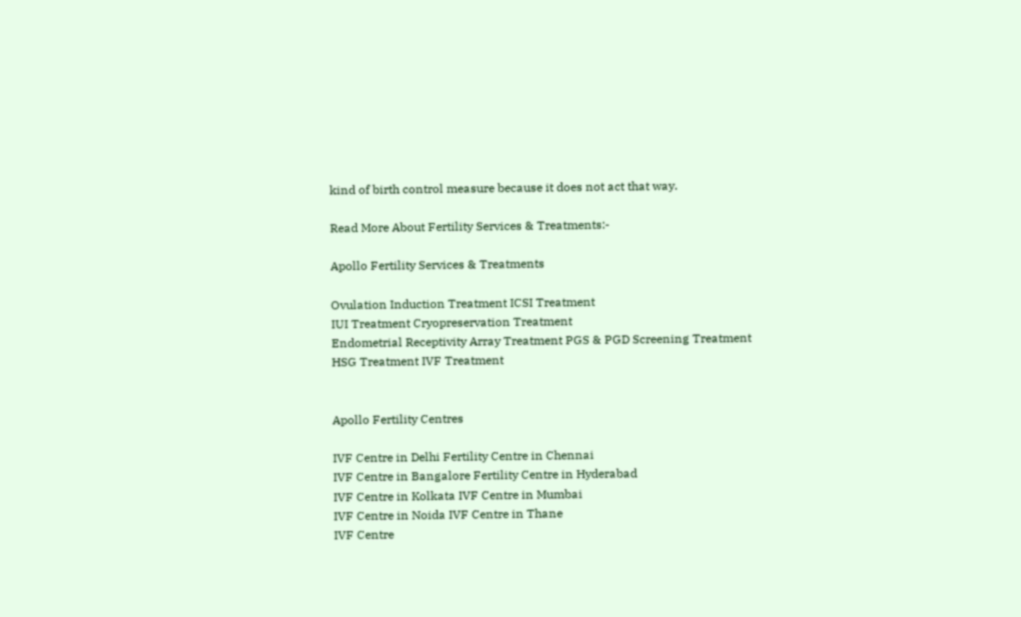kind of birth control measure because it does not act that way.

Read More About Fertility Services & Treatments:-

Apollo Fertility Services & Treatments

Ovulation Induction Treatment ICSI Treatment
IUI Treatment Cryopreservation Treatment
Endometrial Receptivity Array Treatment PGS & PGD Screening Treatment
HSG Treatment IVF Treatment


Apollo Fertility Centres

IVF Centre in Delhi Fertility Centre in Chennai
IVF Centre in Bangalore Fertility Centre in Hyderabad
IVF Centre in Kolkata IVF Centre in Mumbai
IVF Centre in Noida IVF Centre in Thane
IVF Centre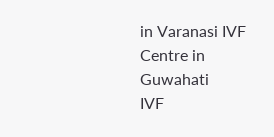in Varanasi IVF Centre in Guwahati
IVF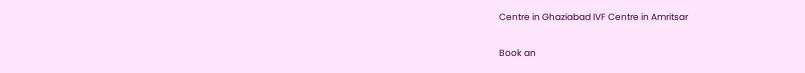Centre in Ghaziabad IVF Centre in Amritsar

Book an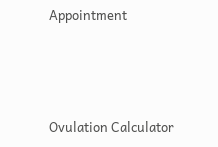Appointment




Ovulation Calculator